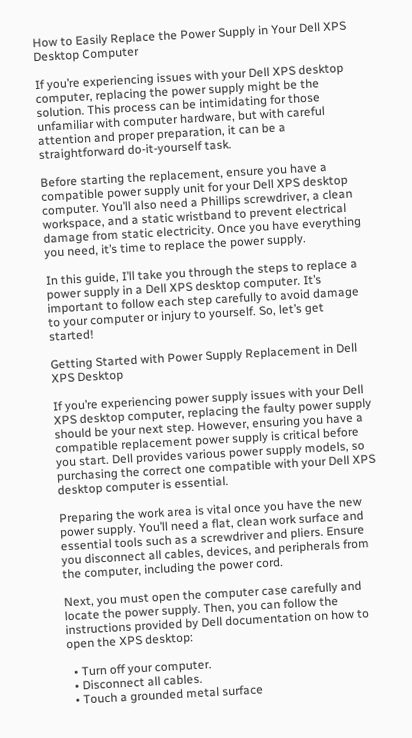How to Easily Replace the Power Supply in Your Dell XPS Desktop Computer

If you’re experiencing issues with your Dell XPS desktop computer, replacing the power supply might be the solution. This process can be intimidating for those unfamiliar with computer hardware, but with careful attention and proper preparation, it can be a straightforward do-it-yourself task.

Before starting the replacement, ensure you have a compatible power supply unit for your Dell XPS desktop computer. You’ll also need a Phillips screwdriver, a clean workspace, and a static wristband to prevent electrical damage from static electricity. Once you have everything you need, it’s time to replace the power supply.

In this guide, I’ll take you through the steps to replace a power supply in a Dell XPS desktop computer. It’s important to follow each step carefully to avoid damage to your computer or injury to yourself. So, let’s get started!

Getting Started with Power Supply Replacement in Dell XPS Desktop

If you’re experiencing power supply issues with your Dell XPS desktop computer, replacing the faulty power supply should be your next step. However, ensuring you have a compatible replacement power supply is critical before you start. Dell provides various power supply models, so purchasing the correct one compatible with your Dell XPS desktop computer is essential.

Preparing the work area is vital once you have the new power supply. You’ll need a flat, clean work surface and essential tools such as a screwdriver and pliers. Ensure you disconnect all cables, devices, and peripherals from the computer, including the power cord.

Next, you must open the computer case carefully and locate the power supply. Then, you can follow the instructions provided by Dell documentation on how to open the XPS desktop:

  • Turn off your computer.
  • Disconnect all cables.
  • Touch a grounded metal surface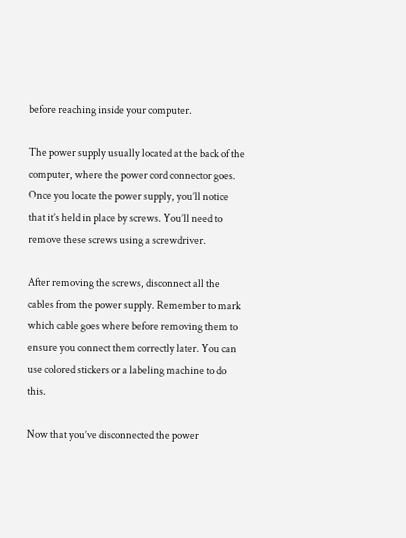before reaching inside your computer.

The power supply usually located at the back of the computer, where the power cord connector goes. Once you locate the power supply, you’ll notice that it’s held in place by screws. You’ll need to remove these screws using a screwdriver.

After removing the screws, disconnect all the cables from the power supply. Remember to mark which cable goes where before removing them to ensure you connect them correctly later. You can use colored stickers or a labeling machine to do this.

Now that you’ve disconnected the power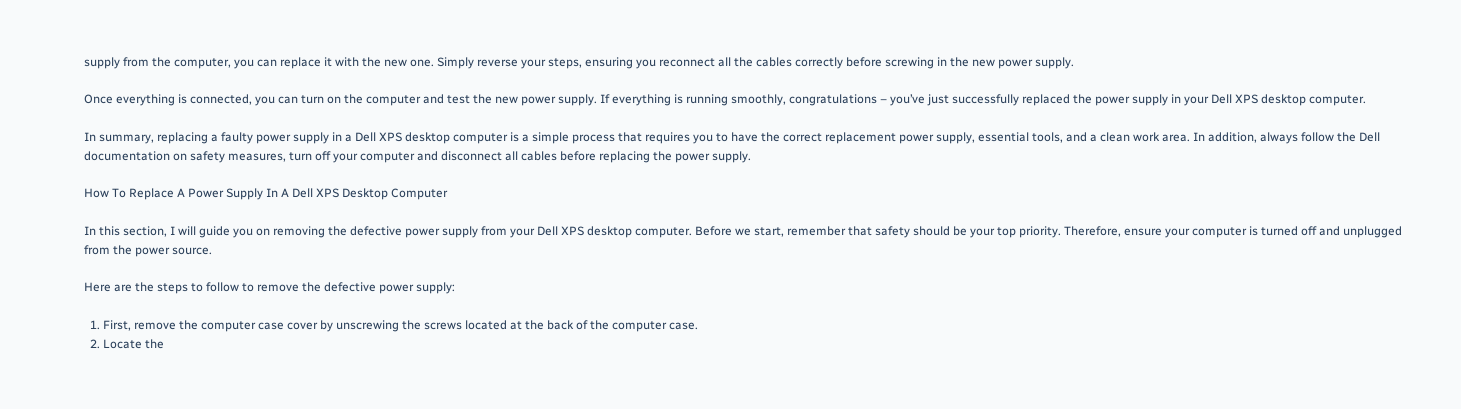supply from the computer, you can replace it with the new one. Simply reverse your steps, ensuring you reconnect all the cables correctly before screwing in the new power supply.

Once everything is connected, you can turn on the computer and test the new power supply. If everything is running smoothly, congratulations – you’ve just successfully replaced the power supply in your Dell XPS desktop computer.

In summary, replacing a faulty power supply in a Dell XPS desktop computer is a simple process that requires you to have the correct replacement power supply, essential tools, and a clean work area. In addition, always follow the Dell documentation on safety measures, turn off your computer and disconnect all cables before replacing the power supply.

How To Replace A Power Supply In A Dell XPS Desktop Computer

In this section, I will guide you on removing the defective power supply from your Dell XPS desktop computer. Before we start, remember that safety should be your top priority. Therefore, ensure your computer is turned off and unplugged from the power source.

Here are the steps to follow to remove the defective power supply:

  1. First, remove the computer case cover by unscrewing the screws located at the back of the computer case.
  2. Locate the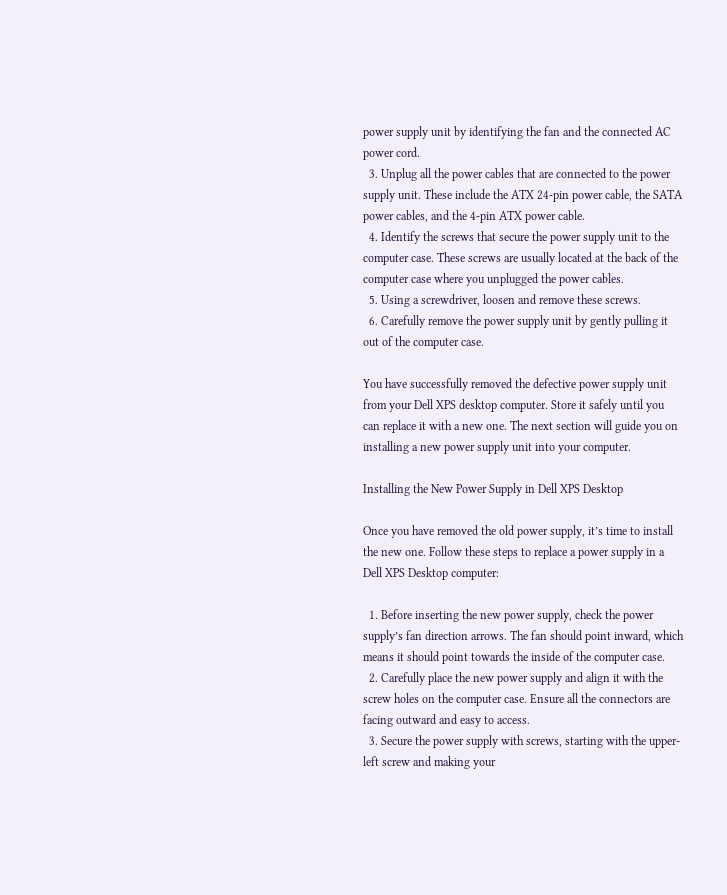power supply unit by identifying the fan and the connected AC power cord.
  3. Unplug all the power cables that are connected to the power supply unit. These include the ATX 24-pin power cable, the SATA power cables, and the 4-pin ATX power cable.
  4. Identify the screws that secure the power supply unit to the computer case. These screws are usually located at the back of the computer case where you unplugged the power cables.
  5. Using a screwdriver, loosen and remove these screws.
  6. Carefully remove the power supply unit by gently pulling it out of the computer case.

You have successfully removed the defective power supply unit from your Dell XPS desktop computer. Store it safely until you can replace it with a new one. The next section will guide you on installing a new power supply unit into your computer.

Installing the New Power Supply in Dell XPS Desktop

Once you have removed the old power supply, it’s time to install the new one. Follow these steps to replace a power supply in a Dell XPS Desktop computer:

  1. Before inserting the new power supply, check the power supply’s fan direction arrows. The fan should point inward, which means it should point towards the inside of the computer case.
  2. Carefully place the new power supply and align it with the screw holes on the computer case. Ensure all the connectors are facing outward and easy to access.
  3. Secure the power supply with screws, starting with the upper-left screw and making your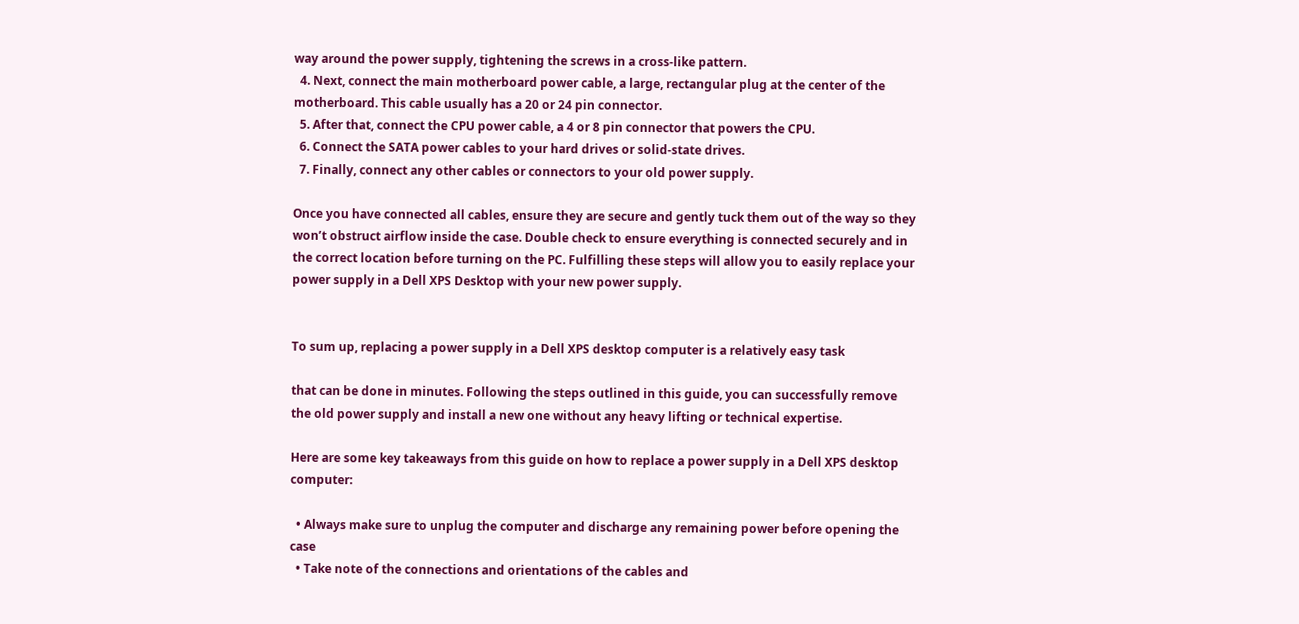way around the power supply, tightening the screws in a cross-like pattern.
  4. Next, connect the main motherboard power cable, a large, rectangular plug at the center of the motherboard. This cable usually has a 20 or 24 pin connector.
  5. After that, connect the CPU power cable, a 4 or 8 pin connector that powers the CPU.
  6. Connect the SATA power cables to your hard drives or solid-state drives.
  7. Finally, connect any other cables or connectors to your old power supply.

Once you have connected all cables, ensure they are secure and gently tuck them out of the way so they won’t obstruct airflow inside the case. Double check to ensure everything is connected securely and in the correct location before turning on the PC. Fulfilling these steps will allow you to easily replace your power supply in a Dell XPS Desktop with your new power supply.


To sum up, replacing a power supply in a Dell XPS desktop computer is a relatively easy task

that can be done in minutes. Following the steps outlined in this guide, you can successfully remove the old power supply and install a new one without any heavy lifting or technical expertise.

Here are some key takeaways from this guide on how to replace a power supply in a Dell XPS desktop computer:

  • Always make sure to unplug the computer and discharge any remaining power before opening the case
  • Take note of the connections and orientations of the cables and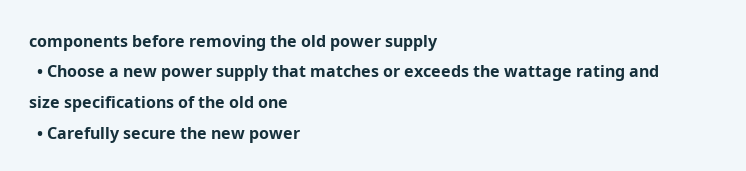components before removing the old power supply
  • Choose a new power supply that matches or exceeds the wattage rating and size specifications of the old one
  • Carefully secure the new power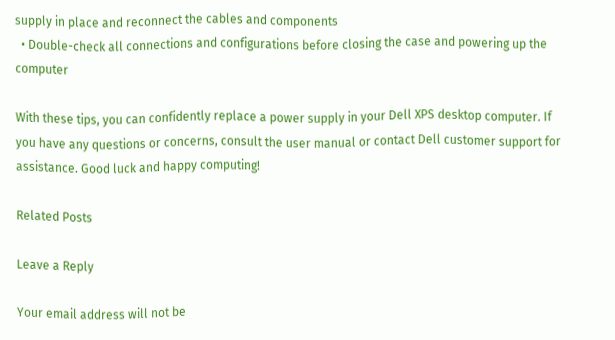supply in place and reconnect the cables and components
  • Double-check all connections and configurations before closing the case and powering up the computer

With these tips, you can confidently replace a power supply in your Dell XPS desktop computer. If you have any questions or concerns, consult the user manual or contact Dell customer support for assistance. Good luck and happy computing!

Related Posts

Leave a Reply

Your email address will not be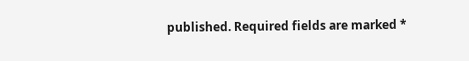published. Required fields are marked *